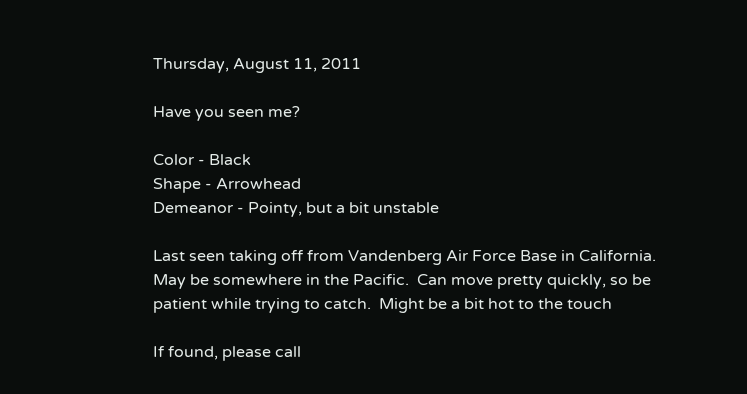Thursday, August 11, 2011

Have you seen me?

Color - Black
Shape - Arrowhead
Demeanor - Pointy, but a bit unstable

Last seen taking off from Vandenberg Air Force Base in California.  May be somewhere in the Pacific.  Can move pretty quickly, so be patient while trying to catch.  Might be a bit hot to the touch

If found, please call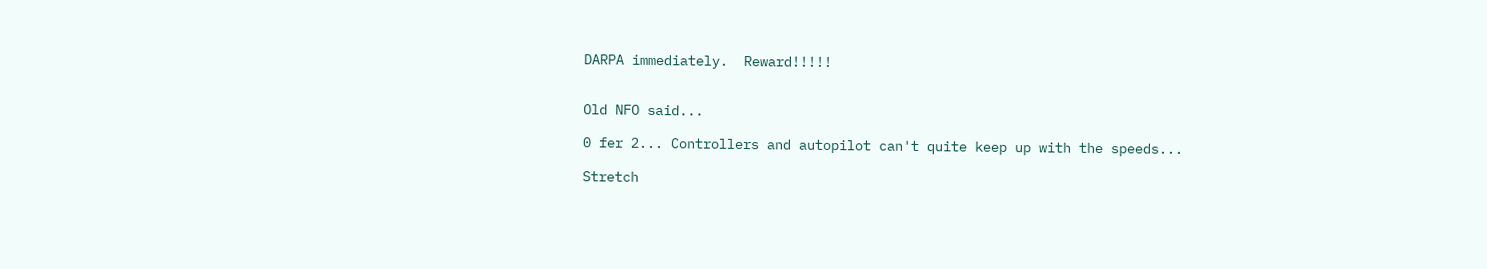DARPA immediately.  Reward!!!!!


Old NFO said...

0 fer 2... Controllers and autopilot can't quite keep up with the speeds...

Stretch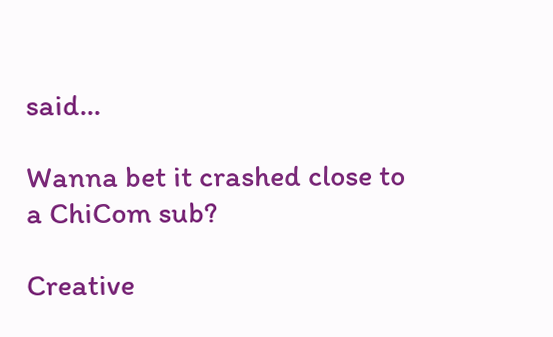said...

Wanna bet it crashed close to a ChiCom sub?

Creative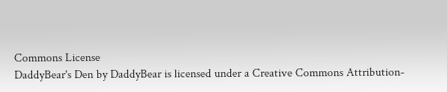Commons License
DaddyBear's Den by DaddyBear is licensed under a Creative Commons Attribution-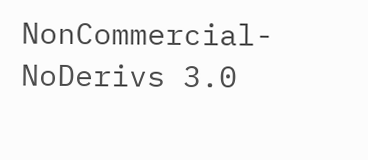NonCommercial-NoDerivs 3.0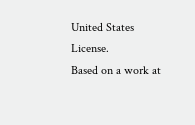United States License.
Based on a work at